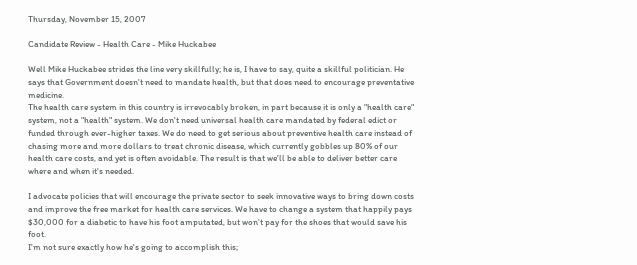Thursday, November 15, 2007

Candidate Review - Health Care - Mike Huckabee

Well Mike Huckabee strides the line very skillfully; he is, I have to say, quite a skillful politician. He says that Government doesn't need to mandate health, but that does need to encourage preventative medicine.
The health care system in this country is irrevocably broken, in part because it is only a "health care" system, not a "health" system. We don't need universal health care mandated by federal edict or funded through ever-higher taxes. We do need to get serious about preventive health care instead of chasing more and more dollars to treat chronic disease, which currently gobbles up 80% of our health care costs, and yet is often avoidable. The result is that we'll be able to deliver better care where and when it's needed.

I advocate policies that will encourage the private sector to seek innovative ways to bring down costs and improve the free market for health care services. We have to change a system that happily pays $30,000 for a diabetic to have his foot amputated, but won't pay for the shoes that would save his foot.
I'm not sure exactly how he's going to accomplish this;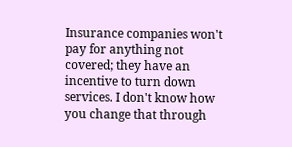Insurance companies won't pay for anything not covered; they have an incentive to turn down services. I don't know how you change that through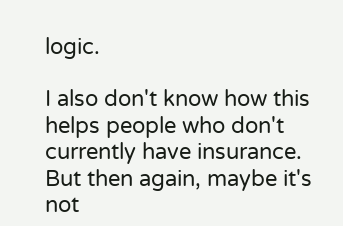logic.

I also don't know how this helps people who don't currently have insurance. But then again, maybe it's not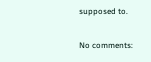supposed to.

No comments: